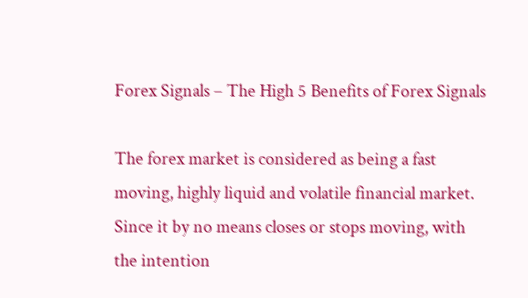Forex Signals – The High 5 Benefits of Forex Signals

The forex market is considered as being a fast moving, highly liquid and volatile financial market. Since it by no means closes or stops moving, with the intention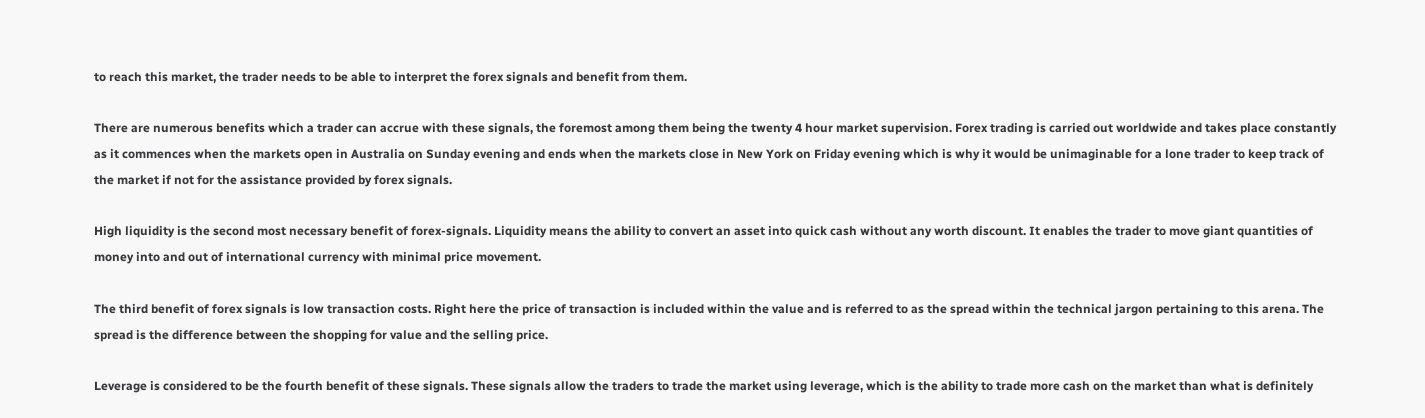to reach this market, the trader needs to be able to interpret the forex signals and benefit from them.

There are numerous benefits which a trader can accrue with these signals, the foremost among them being the twenty 4 hour market supervision. Forex trading is carried out worldwide and takes place constantly as it commences when the markets open in Australia on Sunday evening and ends when the markets close in New York on Friday evening which is why it would be unimaginable for a lone trader to keep track of the market if not for the assistance provided by forex signals.

High liquidity is the second most necessary benefit of forex-signals. Liquidity means the ability to convert an asset into quick cash without any worth discount. It enables the trader to move giant quantities of money into and out of international currency with minimal price movement.

The third benefit of forex signals is low transaction costs. Right here the price of transaction is included within the value and is referred to as the spread within the technical jargon pertaining to this arena. The spread is the difference between the shopping for value and the selling price.

Leverage is considered to be the fourth benefit of these signals. These signals allow the traders to trade the market using leverage, which is the ability to trade more cash on the market than what is definitely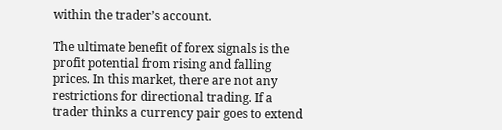within the trader’s account.

The ultimate benefit of forex signals is the profit potential from rising and falling prices. In this market, there are not any restrictions for directional trading. If a trader thinks a currency pair goes to extend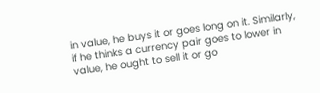in value, he buys it or goes long on it. Similarly, if he thinks a currency pair goes to lower in value, he ought to sell it or go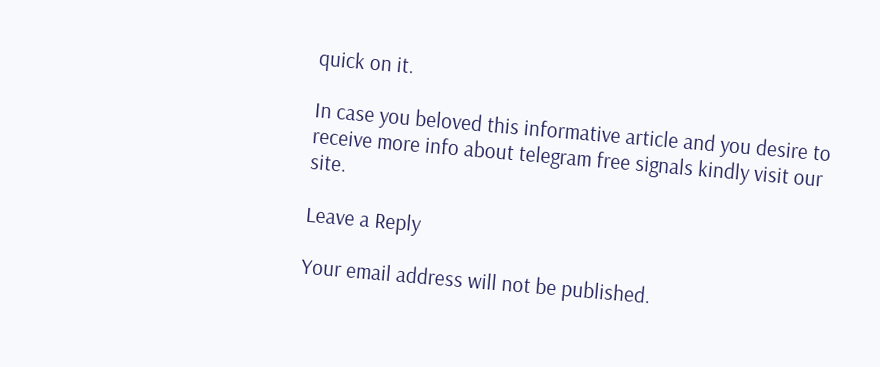quick on it.

In case you beloved this informative article and you desire to receive more info about telegram free signals kindly visit our site.

Leave a Reply

Your email address will not be published.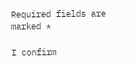Required fields are marked *

I confirm